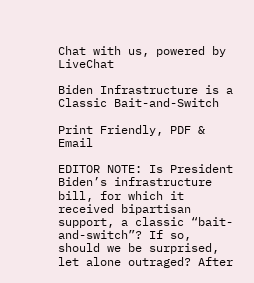Chat with us, powered by LiveChat

Biden Infrastructure is a Classic Bait-and-Switch

Print Friendly, PDF & Email

EDITOR NOTE: Is President Biden’s infrastructure bill, for which it received bipartisan support, a classic “bait-and-switch”? If so, should we be surprised, let alone outraged? After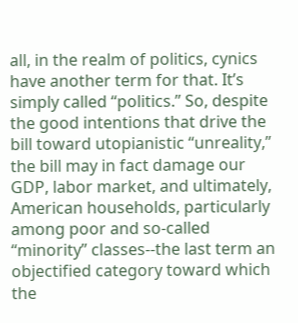all, in the realm of politics, cynics have another term for that. It’s simply called “politics.” So, despite the good intentions that drive the bill toward utopianistic “unreality,” the bill may in fact damage our GDP, labor market, and ultimately, American households, particularly among poor and so-called “minority” classes--the last term an objectified category toward which the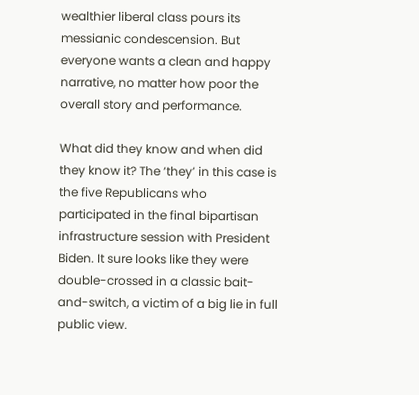wealthier liberal class pours its messianic condescension. But everyone wants a clean and happy narrative, no matter how poor the overall story and performance.

What did they know and when did they know it? The ‘they’ in this case is the five Republicans who participated in the final bipartisan infrastructure session with President Biden. It sure looks like they were double-crossed in a classic bait-and-switch, a victim of a big lie in full public view.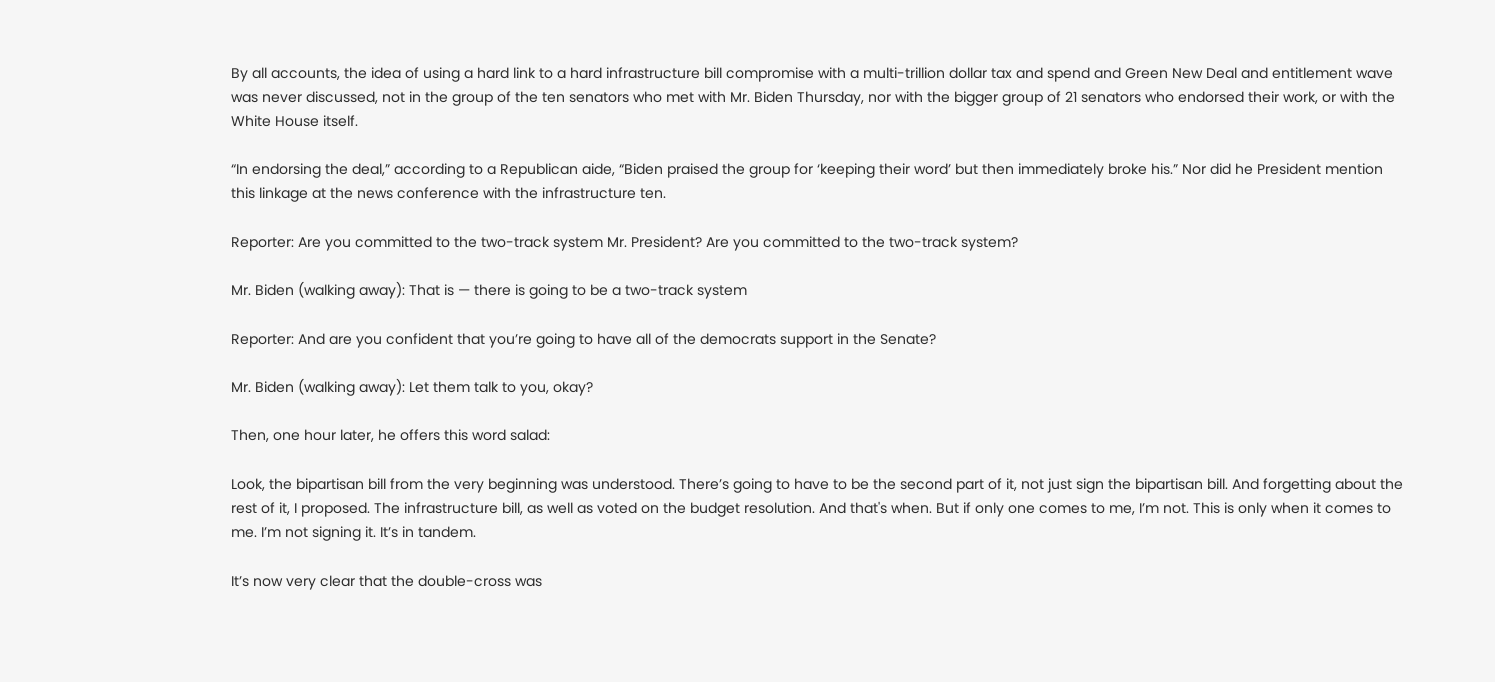By all accounts, the idea of using a hard link to a hard infrastructure bill compromise with a multi-trillion dollar tax and spend and Green New Deal and entitlement wave was never discussed, not in the group of the ten senators who met with Mr. Biden Thursday, nor with the bigger group of 21 senators who endorsed their work, or with the White House itself.

“In endorsing the deal,” according to a Republican aide, “Biden praised the group for ‘keeping their word’ but then immediately broke his.” Nor did he President mention this linkage at the news conference with the infrastructure ten.

Reporter: Are you committed to the two-track system Mr. President? Are you committed to the two-track system?

Mr. Biden (walking away): That is — there is going to be a two-track system

Reporter: And are you confident that you’re going to have all of the democrats support in the Senate?

Mr. Biden (walking away): Let them talk to you, okay?

Then, one hour later, he offers this word salad:

Look, the bipartisan bill from the very beginning was understood. There’s going to have to be the second part of it, not just sign the bipartisan bill. And forgetting about the rest of it, I proposed. The infrastructure bill, as well as voted on the budget resolution. And that's when. But if only one comes to me, I’m not. This is only when it comes to me. I’m not signing it. It’s in tandem.

It’s now very clear that the double-cross was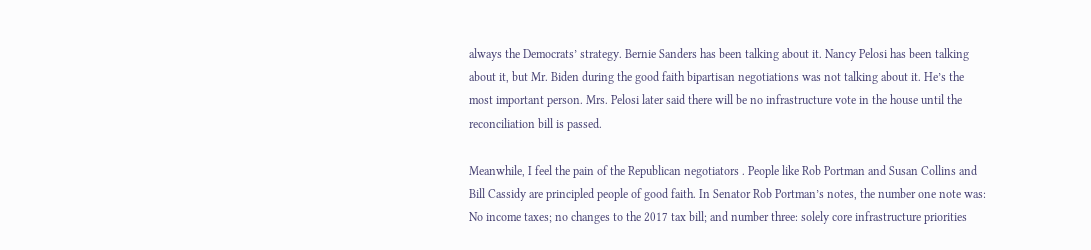always the Democrats’ strategy. Bernie Sanders has been talking about it. Nancy Pelosi has been talking about it, but Mr. Biden during the good faith bipartisan negotiations was not talking about it. He’s the most important person. Mrs. Pelosi later said there will be no infrastructure vote in the house until the reconciliation bill is passed.

Meanwhile, I feel the pain of the Republican negotiators . People like Rob Portman and Susan Collins and Bill Cassidy are principled people of good faith. In Senator Rob Portman’s notes, the number one note was: No income taxes; no changes to the 2017 tax bill; and number three: solely core infrastructure priorities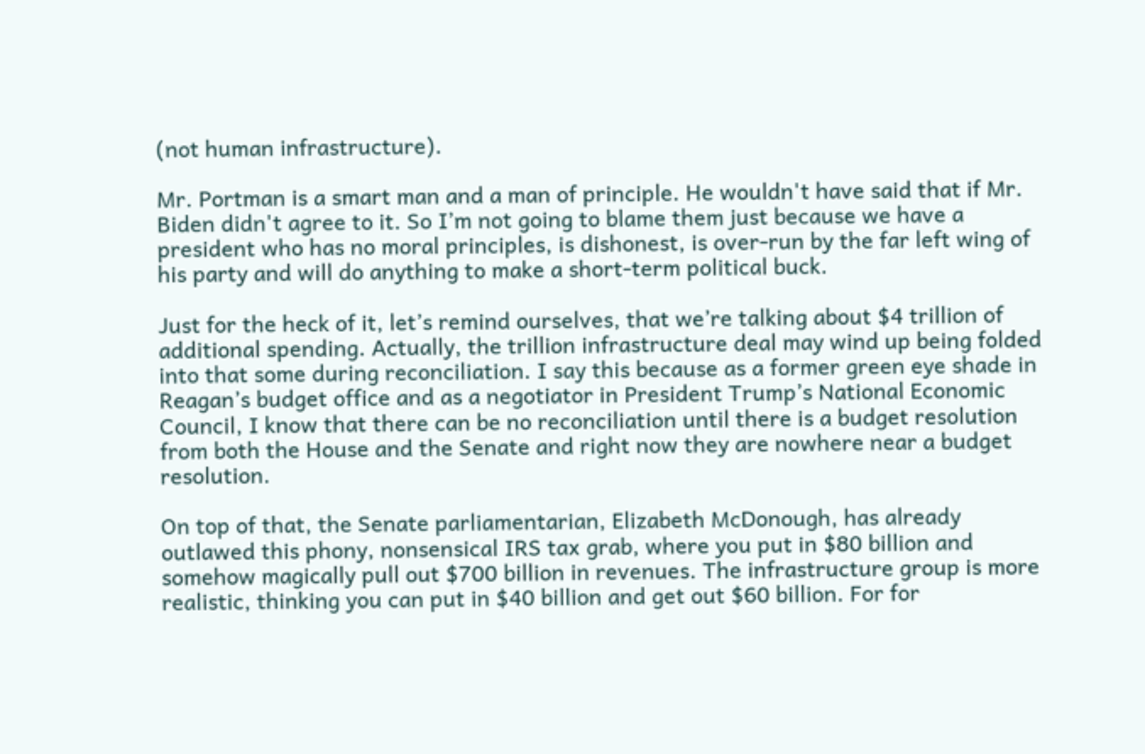(not human infrastructure).

Mr. Portman is a smart man and a man of principle. He wouldn't have said that if Mr. Biden didn't agree to it. So I’m not going to blame them just because we have a president who has no moral principles, is dishonest, is over-run by the far left wing of his party and will do anything to make a short-term political buck.

Just for the heck of it, let’s remind ourselves, that we’re talking about $4 trillion of additional spending. Actually, the trillion infrastructure deal may wind up being folded into that some during reconciliation. I say this because as a former green eye shade in Reagan’s budget office and as a negotiator in President Trump’s National Economic Council, I know that there can be no reconciliation until there is a budget resolution from both the House and the Senate and right now they are nowhere near a budget resolution.

On top of that, the Senate parliamentarian, Elizabeth McDonough, has already outlawed this phony, nonsensical IRS tax grab, where you put in $80 billion and somehow magically pull out $700 billion in revenues. The infrastructure group is more realistic, thinking you can put in $40 billion and get out $60 billion. For for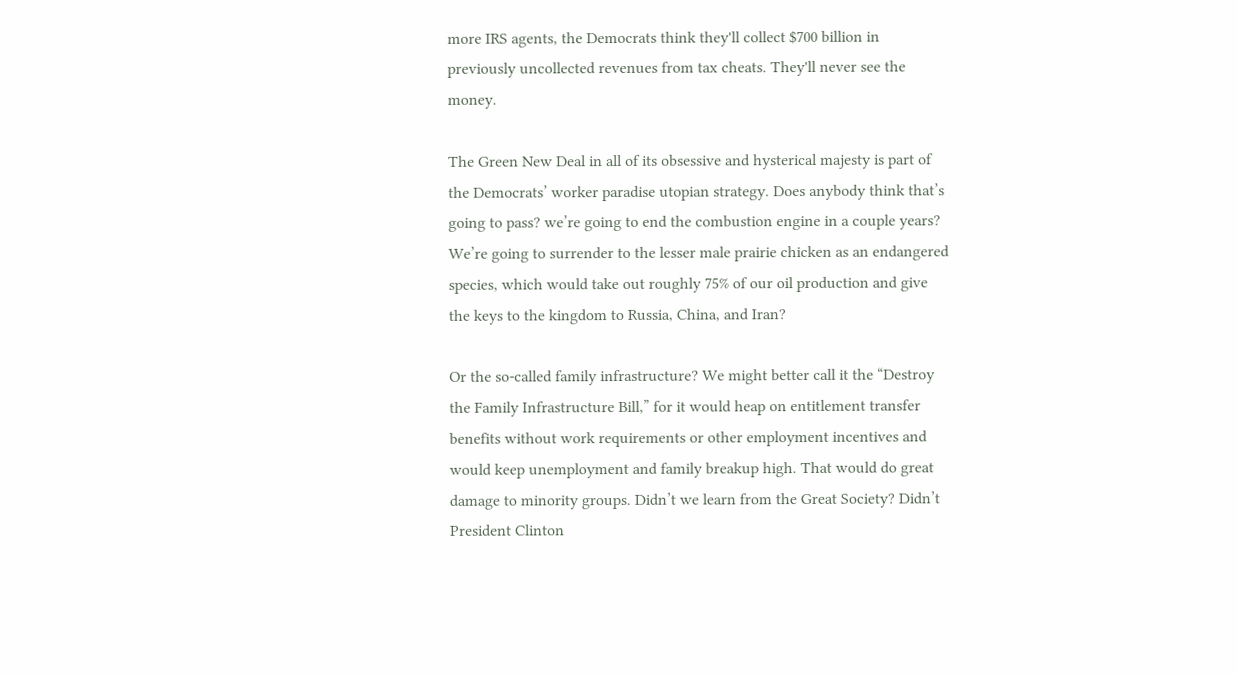more IRS agents, the Democrats think they'll collect $700 billion in previously uncollected revenues from tax cheats. They'll never see the money.

The Green New Deal in all of its obsessive and hysterical majesty is part of the Democrats’ worker paradise utopian strategy. Does anybody think that’s going to pass? we’re going to end the combustion engine in a couple years? We’re going to surrender to the lesser male prairie chicken as an endangered species, which would take out roughly 75% of our oil production and give the keys to the kingdom to Russia, China, and Iran?

Or the so-called family infrastructure? We might better call it the “Destroy the Family Infrastructure Bill,” for it would heap on entitlement transfer benefits without work requirements or other employment incentives and would keep unemployment and family breakup high. That would do great damage to minority groups. Didn’t we learn from the Great Society? Didn’t President Clinton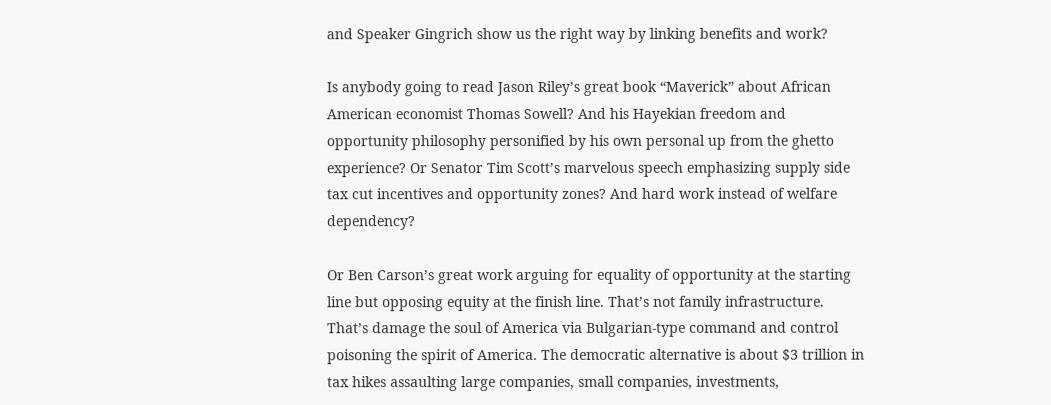and Speaker Gingrich show us the right way by linking benefits and work?

Is anybody going to read Jason Riley’s great book “Maverick” about African American economist Thomas Sowell? And his Hayekian freedom and opportunity philosophy personified by his own personal up from the ghetto experience? Or Senator Tim Scott’s marvelous speech emphasizing supply side tax cut incentives and opportunity zones? And hard work instead of welfare dependency?

Or Ben Carson’s great work arguing for equality of opportunity at the starting line but opposing equity at the finish line. That’s not family infrastructure. That’s damage the soul of America via Bulgarian-type command and control poisoning the spirit of America. The democratic alternative is about $3 trillion in tax hikes assaulting large companies, small companies, investments,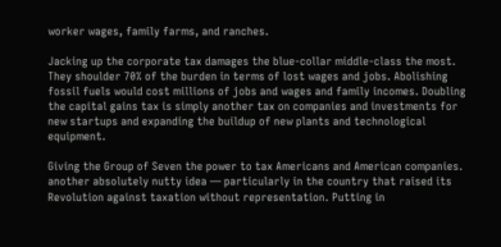worker wages, family farms, and ranches.

Jacking up the corporate tax damages the blue-collar middle-class the most. They shoulder 70% of the burden in terms of lost wages and jobs. Abolishing fossil fuels would cost millions of jobs and wages and family incomes. Doubling the capital gains tax is simply another tax on companies and investments for new startups and expanding the buildup of new plants and technological equipment.

Giving the Group of Seven the power to tax Americans and American companies. another absolutely nutty idea — particularly in the country that raised its Revolution against taxation without representation. Putting in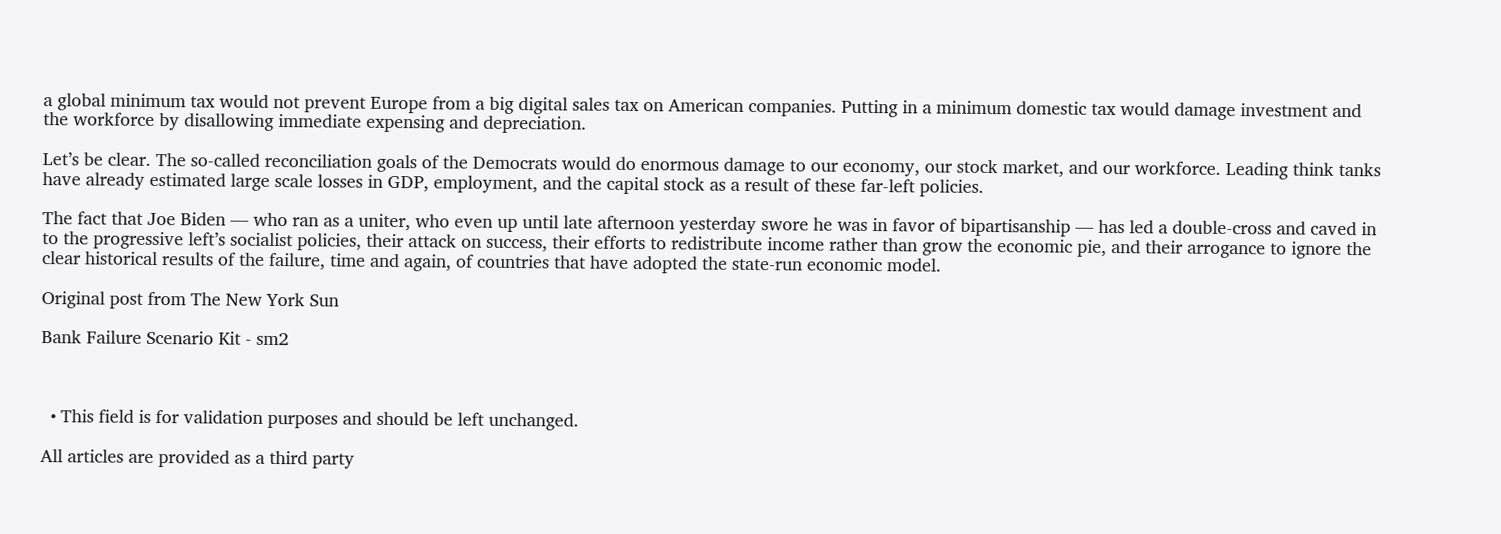a global minimum tax would not prevent Europe from a big digital sales tax on American companies. Putting in a minimum domestic tax would damage investment and the workforce by disallowing immediate expensing and depreciation.

Let’s be clear. The so-called reconciliation goals of the Democrats would do enormous damage to our economy, our stock market, and our workforce. Leading think tanks have already estimated large scale losses in GDP, employment, and the capital stock as a result of these far-left policies.

The fact that Joe Biden — who ran as a uniter, who even up until late afternoon yesterday swore he was in favor of bipartisanship — has led a double-cross and caved in to the progressive left’s socialist policies, their attack on success, their efforts to redistribute income rather than grow the economic pie, and their arrogance to ignore the clear historical results of the failure, time and again, of countries that have adopted the state-run economic model.

Original post from The New York Sun

Bank Failure Scenario Kit - sm2



  • This field is for validation purposes and should be left unchanged.

All articles are provided as a third party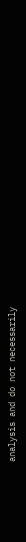analysis and do not necessarily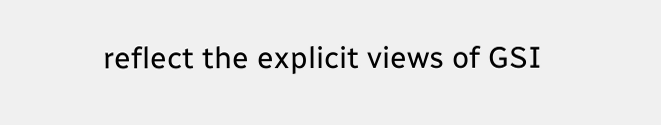reflect the explicit views of GSI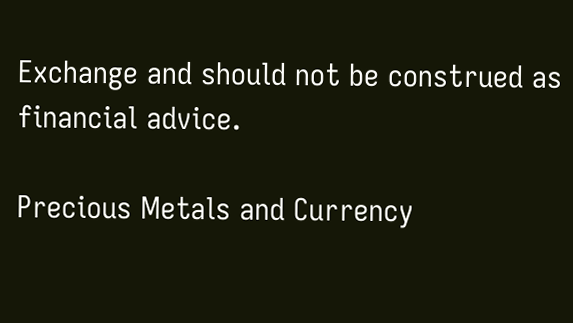Exchange and should not be construed as financial advice.

Precious Metals and Currency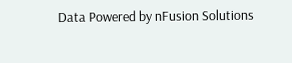Data Powered by nFusion Solutions